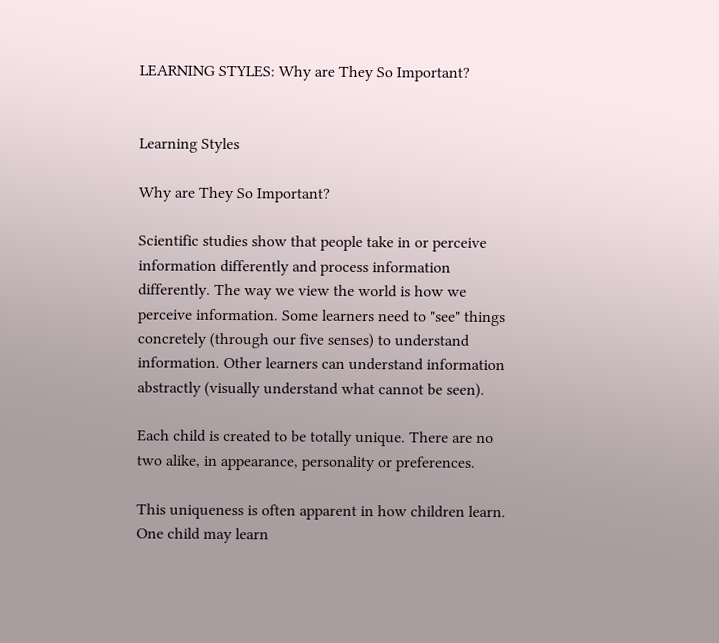LEARNING STYLES: Why are They So Important?


Learning Styles

Why are They So Important?

Scientific studies show that people take in or perceive information differently and process information differently. The way we view the world is how we perceive information. Some learners need to "see" things concretely (through our five senses) to understand information. Other learners can understand information abstractly (visually understand what cannot be seen).

Each child is created to be totally unique. There are no two alike, in appearance, personality or preferences.

This uniqueness is often apparent in how children learn. One child may learn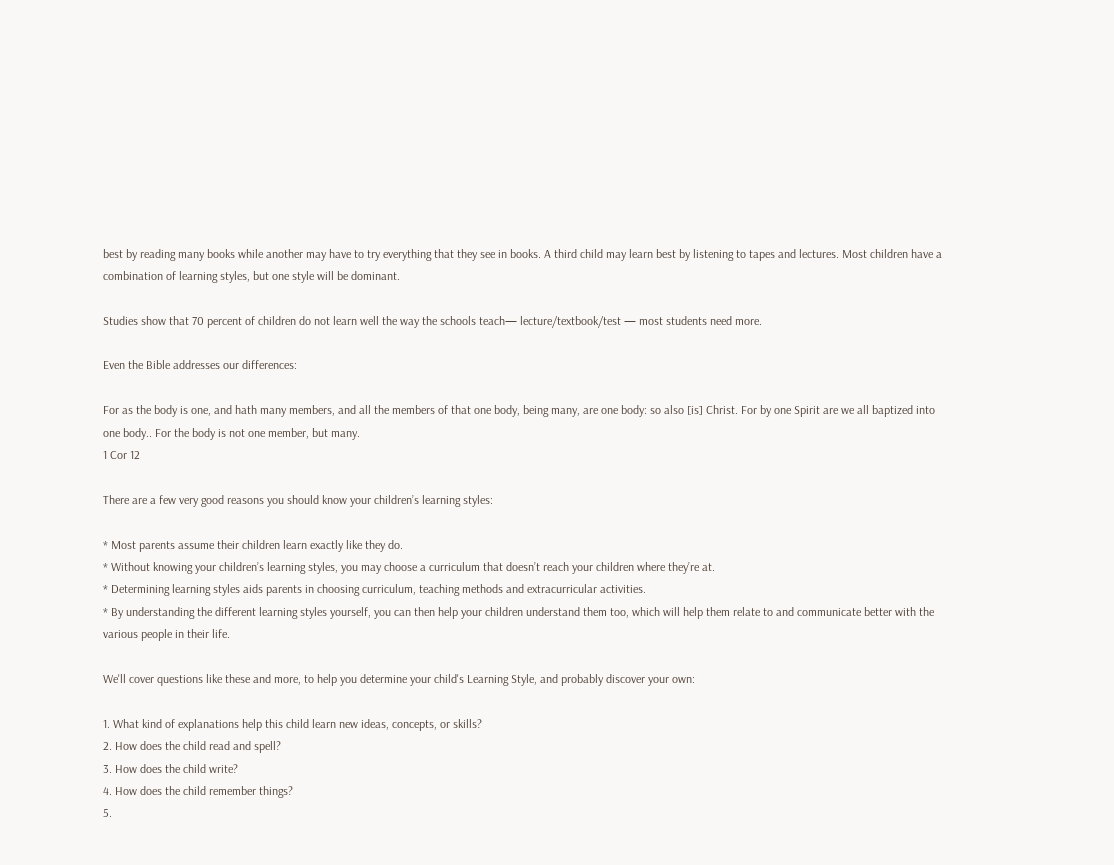best by reading many books while another may have to try everything that they see in books. A third child may learn best by listening to tapes and lectures. Most children have a combination of learning styles, but one style will be dominant.

Studies show that 70 percent of children do not learn well the way the schools teach— lecture/textbook/test — most students need more.

Even the Bible addresses our differences:

For as the body is one, and hath many members, and all the members of that one body, being many, are one body: so also [is] Christ. For by one Spirit are we all baptized into one body.. For the body is not one member, but many.
1 Cor 12

There are a few very good reasons you should know your children’s learning styles:

* Most parents assume their children learn exactly like they do.
* Without knowing your children’s learning styles, you may choose a curriculum that doesn’t reach your children where they’re at.
* Determining learning styles aids parents in choosing curriculum, teaching methods and extracurricular activities.
* By understanding the different learning styles yourself, you can then help your children understand them too, which will help them relate to and communicate better with the various people in their life.

We'll cover questions like these and more, to help you determine your child's Learning Style, and probably discover your own:

1. What kind of explanations help this child learn new ideas, concepts, or skills?
2. How does the child read and spell?
3. How does the child write?
4. How does the child remember things?
5.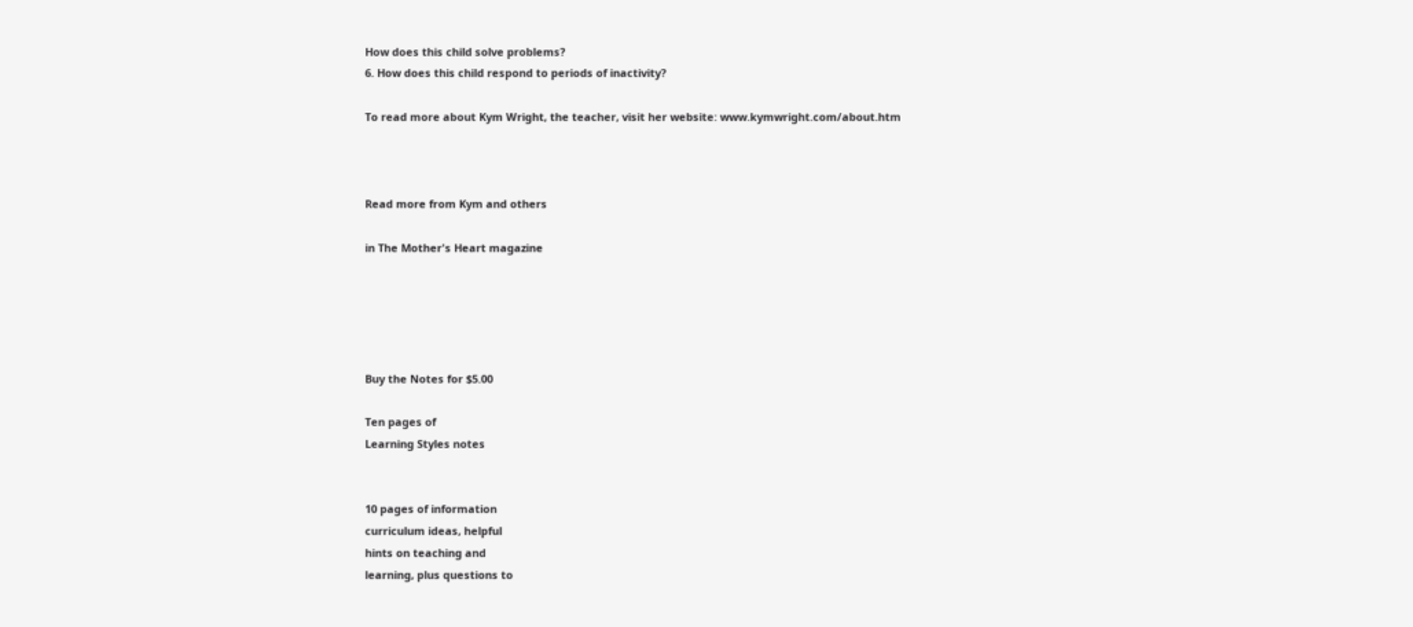How does this child solve problems?
6. How does this child respond to periods of inactivity?

To read more about Kym Wright, the teacher, visit her website: www.kymwright.com/about.htm



Read more from Kym and others

in The Mother's Heart magazine





Buy the Notes for $5.00

Ten pages of
Learning Styles notes


10 pages of information
curriculum ideas, helpful
hints on teaching and
learning, plus questions to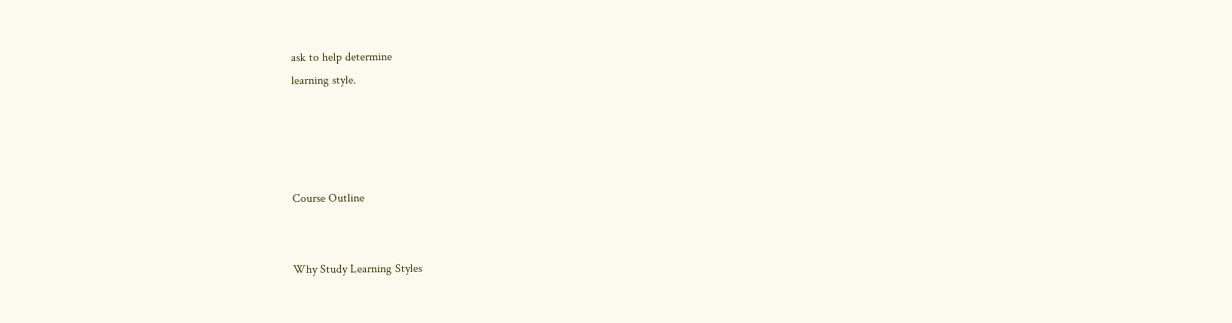ask to help determine
learning style.




Course Outline


Why Study Learning Styles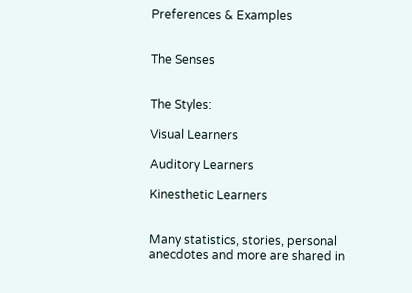Preferences & Examples


The Senses


The Styles:

Visual Learners

Auditory Learners

Kinesthetic Learners


Many statistics, stories, personal anecdotes and more are shared in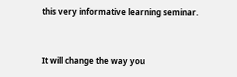this very informative learning seminar.


It will change the way you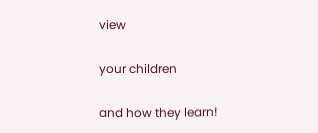view

your children

and how they learn!